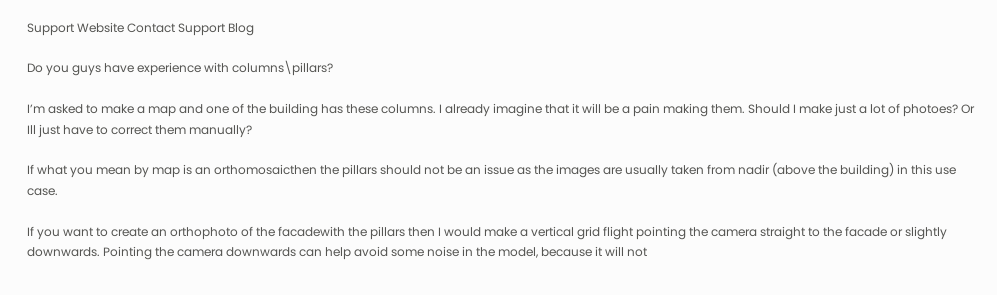Support Website Contact Support Blog

Do you guys have experience with columns\pillars?

I’m asked to make a map and one of the building has these columns. I already imagine that it will be a pain making them. Should I make just a lot of photoes? Or Ill just have to correct them manually?

If what you mean by map is an orthomosaicthen the pillars should not be an issue as the images are usually taken from nadir (above the building) in this use case.

If you want to create an orthophoto of the facadewith the pillars then I would make a vertical grid flight pointing the camera straight to the facade or slightly downwards. Pointing the camera downwards can help avoid some noise in the model, because it will not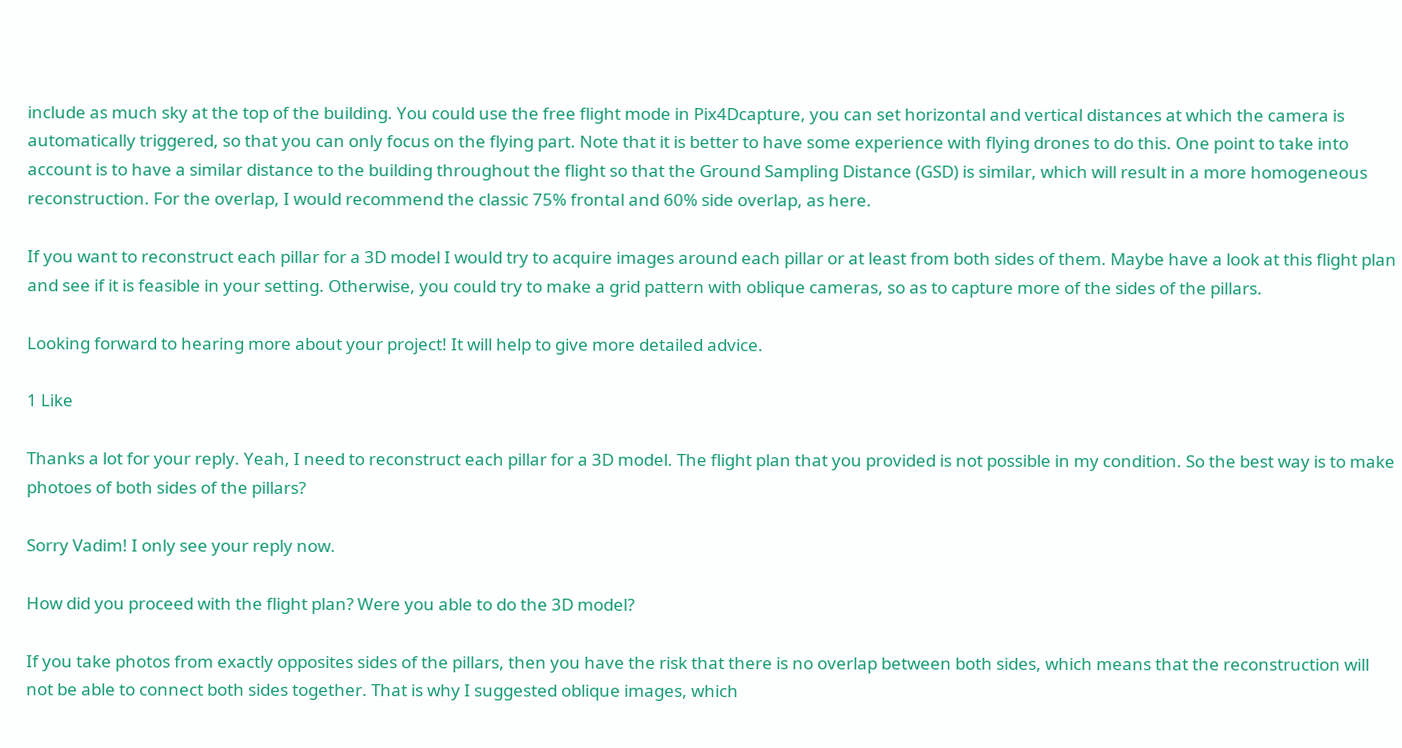include as much sky at the top of the building. You could use the free flight mode in Pix4Dcapture, you can set horizontal and vertical distances at which the camera is automatically triggered, so that you can only focus on the flying part. Note that it is better to have some experience with flying drones to do this. One point to take into account is to have a similar distance to the building throughout the flight so that the Ground Sampling Distance (GSD) is similar, which will result in a more homogeneous reconstruction. For the overlap, I would recommend the classic 75% frontal and 60% side overlap, as here.

If you want to reconstruct each pillar for a 3D model I would try to acquire images around each pillar or at least from both sides of them. Maybe have a look at this flight plan and see if it is feasible in your setting. Otherwise, you could try to make a grid pattern with oblique cameras, so as to capture more of the sides of the pillars.

Looking forward to hearing more about your project! It will help to give more detailed advice.

1 Like

Thanks a lot for your reply. Yeah, I need to reconstruct each pillar for a 3D model. The flight plan that you provided is not possible in my condition. So the best way is to make photoes of both sides of the pillars?

Sorry Vadim! I only see your reply now.

How did you proceed with the flight plan? Were you able to do the 3D model?

If you take photos from exactly opposites sides of the pillars, then you have the risk that there is no overlap between both sides, which means that the reconstruction will not be able to connect both sides together. That is why I suggested oblique images, which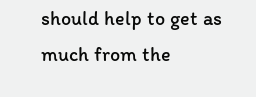should help to get as much from the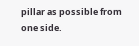pillar as possible from one side.